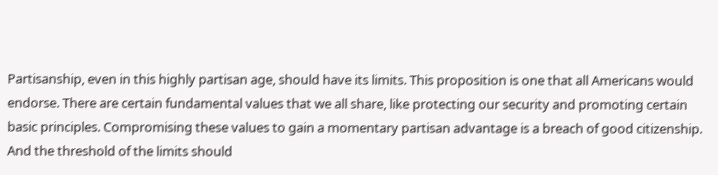Partisanship, even in this highly partisan age, should have its limits. This proposition is one that all Americans would endorse. There are certain fundamental values that we all share, like protecting our security and promoting certain basic principles. Compromising these values to gain a momentary partisan advantage is a breach of good citizenship. And the threshold of the limits should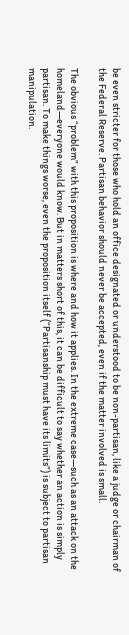be even stricter for those who hold an office designated or understood to be non-partisan, like a judge or chairman of the Federal Reserve. Partisan behavior should never be accepted, even if the matter involved is small.

The obvious “problem” with this proposition is where and how it applies. In the extreme case—such as an attack on the homeland—everyone would know. But in matters short of this, it can be difficult to say whether an action is simply partisan. To make things worse, even the proposition itself (“Partisanship must have its limits”) is subject to partisan manipulation.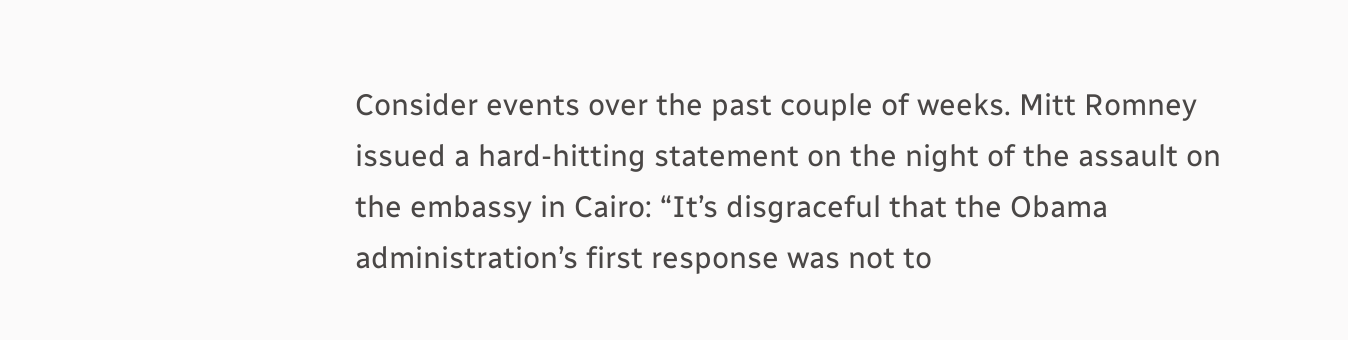Consider events over the past couple of weeks. Mitt Romney issued a hard-hitting statement on the night of the assault on the embassy in Cairo: “It’s disgraceful that the Obama administration’s first response was not to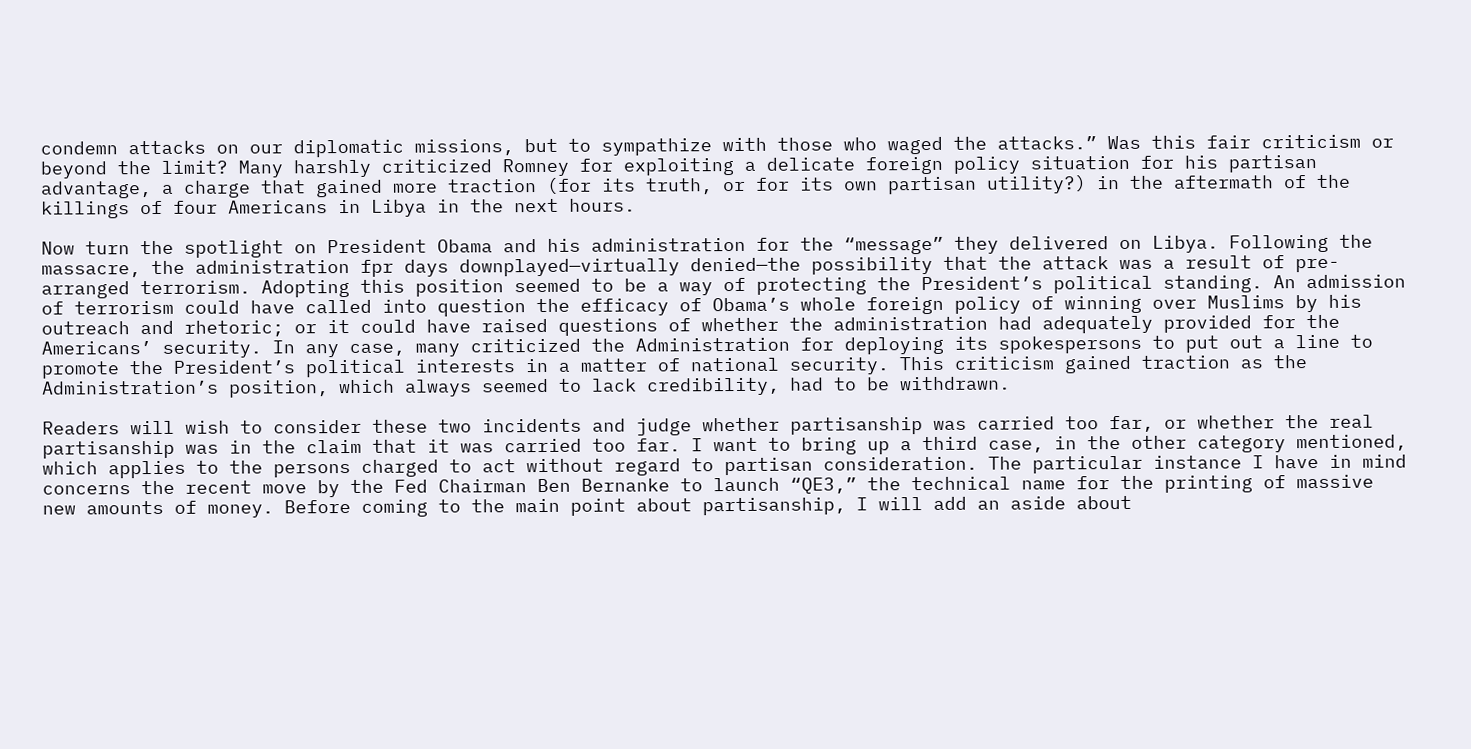condemn attacks on our diplomatic missions, but to sympathize with those who waged the attacks.” Was this fair criticism or beyond the limit? Many harshly criticized Romney for exploiting a delicate foreign policy situation for his partisan advantage, a charge that gained more traction (for its truth, or for its own partisan utility?) in the aftermath of the killings of four Americans in Libya in the next hours.

Now turn the spotlight on President Obama and his administration for the “message” they delivered on Libya. Following the massacre, the administration fpr days downplayed—virtually denied—the possibility that the attack was a result of pre-arranged terrorism. Adopting this position seemed to be a way of protecting the President’s political standing. An admission of terrorism could have called into question the efficacy of Obama’s whole foreign policy of winning over Muslims by his outreach and rhetoric; or it could have raised questions of whether the administration had adequately provided for the Americans’ security. In any case, many criticized the Administration for deploying its spokespersons to put out a line to promote the President’s political interests in a matter of national security. This criticism gained traction as the Administration’s position, which always seemed to lack credibility, had to be withdrawn.

Readers will wish to consider these two incidents and judge whether partisanship was carried too far, or whether the real partisanship was in the claim that it was carried too far. I want to bring up a third case, in the other category mentioned, which applies to the persons charged to act without regard to partisan consideration. The particular instance I have in mind concerns the recent move by the Fed Chairman Ben Bernanke to launch “QE3,” the technical name for the printing of massive new amounts of money. Before coming to the main point about partisanship, I will add an aside about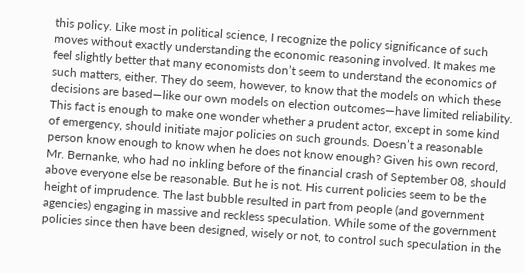this policy. Like most in political science, I recognize the policy significance of such moves without exactly understanding the economic reasoning involved. It makes me feel slightly better that many economists don’t seem to understand the economics of such matters, either. They do seem, however, to know that the models on which these decisions are based—like our own models on election outcomes—have limited reliability. This fact is enough to make one wonder whether a prudent actor, except in some kind of emergency, should initiate major policies on such grounds. Doesn’t a reasonable person know enough to know when he does not know enough? Given his own record, Mr. Bernanke, who had no inkling before of the financial crash of September 08, should above everyone else be reasonable. But he is not. His current policies seem to be the height of imprudence. The last bubble resulted in part from people (and government agencies) engaging in massive and reckless speculation. While some of the government policies since then have been designed, wisely or not, to control such speculation in the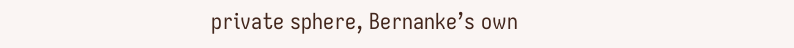private sphere, Bernanke’s own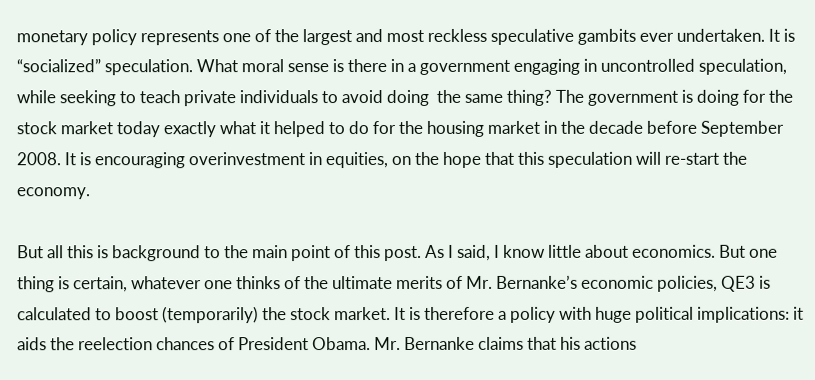monetary policy represents one of the largest and most reckless speculative gambits ever undertaken. It is “socialized” speculation. What moral sense is there in a government engaging in uncontrolled speculation, while seeking to teach private individuals to avoid doing  the same thing? The government is doing for the stock market today exactly what it helped to do for the housing market in the decade before September 2008. It is encouraging overinvestment in equities, on the hope that this speculation will re-start the economy.

But all this is background to the main point of this post. As I said, I know little about economics. But one thing is certain, whatever one thinks of the ultimate merits of Mr. Bernanke’s economic policies, QE3 is calculated to boost (temporarily) the stock market. It is therefore a policy with huge political implications: it aids the reelection chances of President Obama. Mr. Bernanke claims that his actions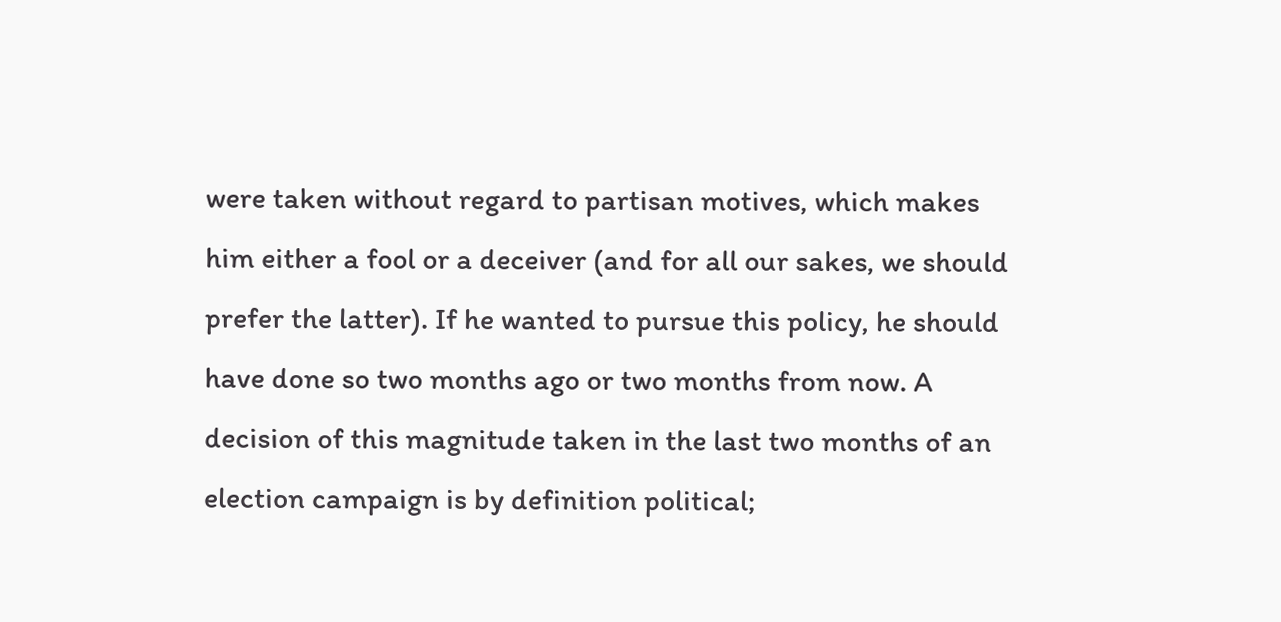were taken without regard to partisan motives, which makes him either a fool or a deceiver (and for all our sakes, we should prefer the latter). If he wanted to pursue this policy, he should have done so two months ago or two months from now. A decision of this magnitude taken in the last two months of an election campaign is by definition political;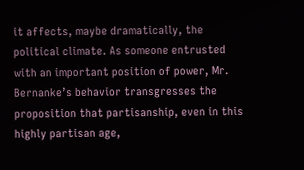it affects, maybe dramatically, the political climate. As someone entrusted with an important position of power, Mr. Bernanke’s behavior transgresses the proposition that partisanship, even in this highly partisan age,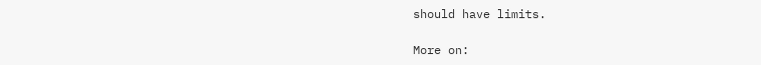should have limits.

More on: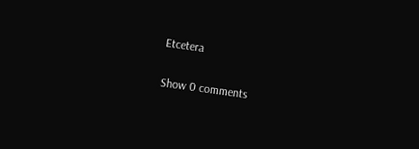Etcetera

Show 0 comments